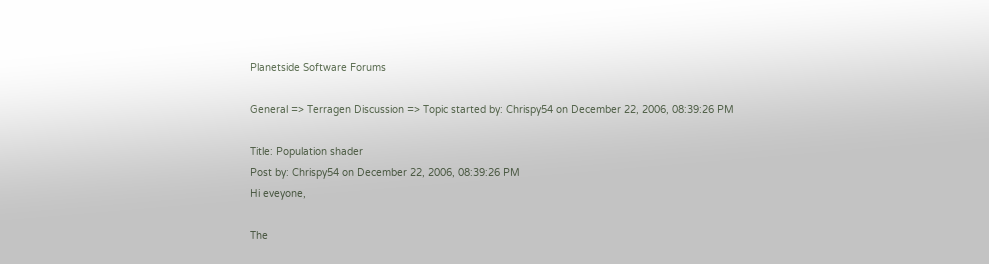Planetside Software Forums

General => Terragen Discussion => Topic started by: Chrispy54 on December 22, 2006, 08:39:26 PM

Title: Population shader
Post by: Chrispy54 on December 22, 2006, 08:39:26 PM
Hi eveyone,

The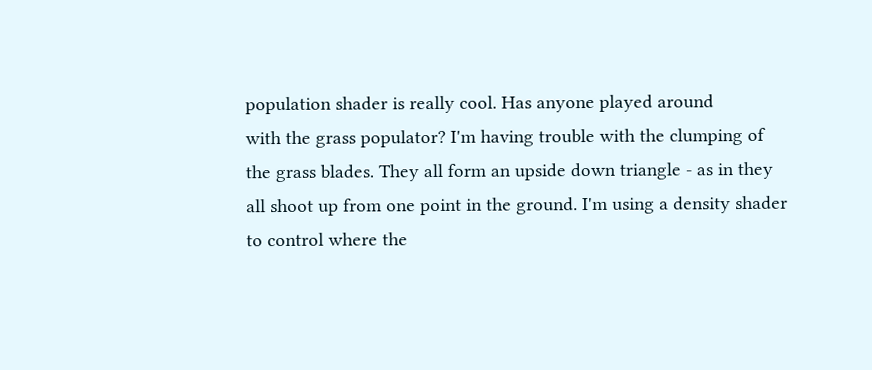population shader is really cool. Has anyone played around
with the grass populator? I'm having trouble with the clumping of
the grass blades. They all form an upside down triangle - as in they
all shoot up from one point in the ground. I'm using a density shader
to control where the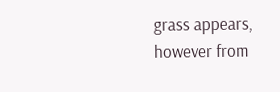grass appears, however from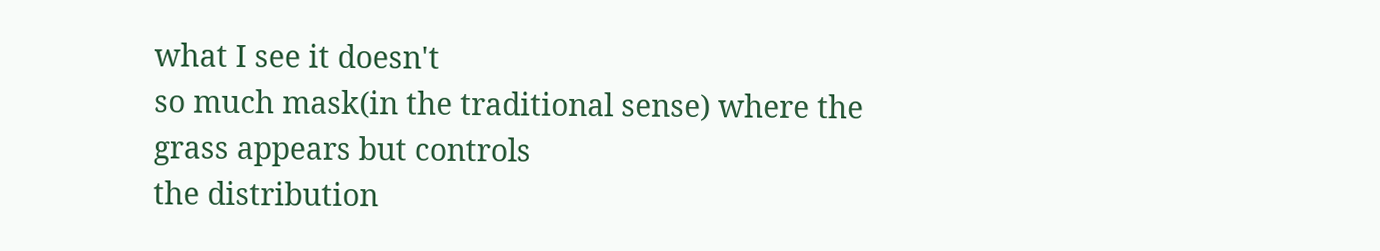what I see it doesn't
so much mask(in the traditional sense) where the grass appears but controls
the distribution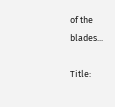of the blades...

Title: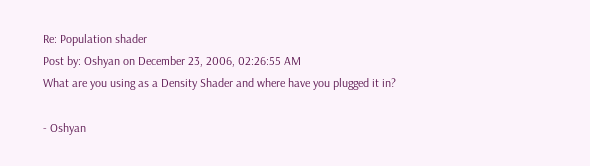Re: Population shader
Post by: Oshyan on December 23, 2006, 02:26:55 AM
What are you using as a Density Shader and where have you plugged it in?

- Oshyan